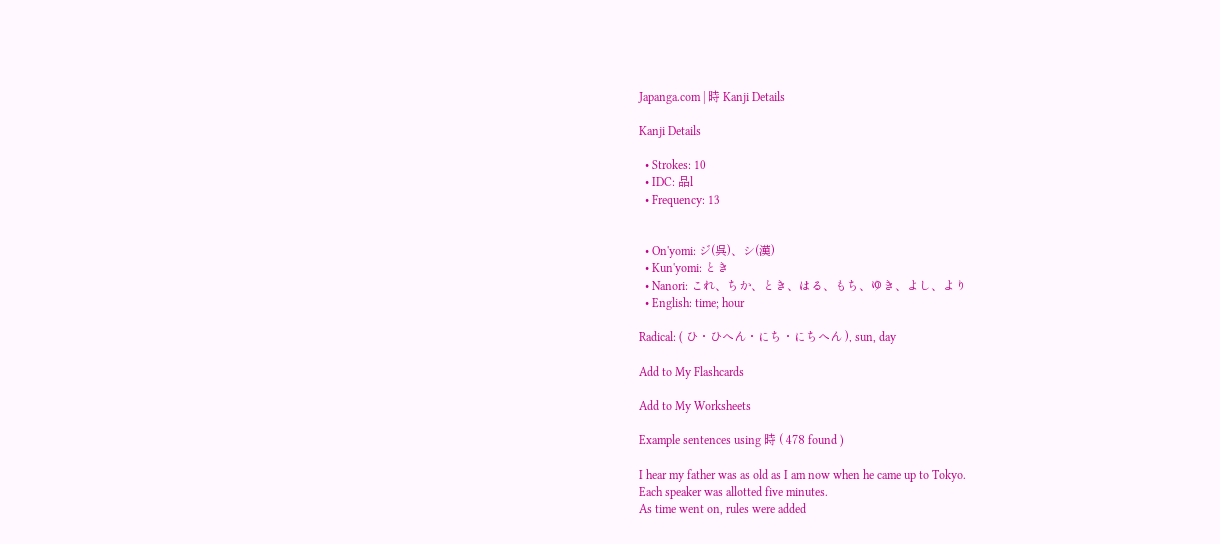Japanga.com | 時 Kanji Details

Kanji Details

  • Strokes: 10
  • IDC: 品l
  • Frequency: 13


  • On'yomi: ジ(呉)、シ(漢)
  • Kun'yomi: とき
  • Nanori: これ、ちか、とき、はる、もち、ゆき、よし、より
  • English: time; hour

Radical: ( ひ・ひへん・にち・にちへん ), sun, day

Add to My Flashcards

Add to My Worksheets

Example sentences using 時 ( 478 found )

I hear my father was as old as I am now when he came up to Tokyo.
Each speaker was allotted five minutes.
As time went on, rules were added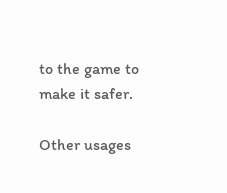to the game to make it safer.

Other usages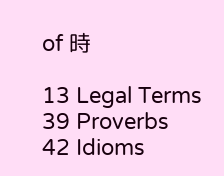of 時

13 Legal Terms
39 Proverbs
42 Idioms